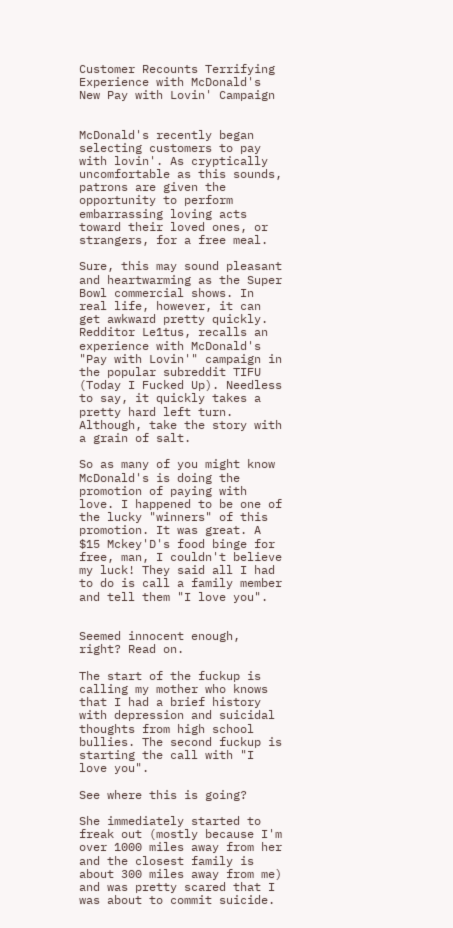Customer Recounts Terrifying Experience with McDonald's New Pay with Lovin' Campaign


McDonald's recently began selecting customers to pay with lovin'. As cryptically uncomfortable as this sounds, patrons are given the opportunity to perform embarrassing loving acts toward their loved ones, or strangers, for a free meal.

Sure, this may sound pleasant and heartwarming as the Super Bowl commercial shows. In real life, however, it can get awkward pretty quickly. Redditor Le1tus, recalls an experience with McDonald's "Pay with Lovin'" campaign in the popular subreddit TIFU (Today I Fucked Up). Needless to say, it quickly takes a pretty hard left turn. Although, take the story with a grain of salt.

So as many of you might know McDonald's is doing the promotion of paying with love. I happened to be one of the lucky "winners" of this promotion. It was great. A $15 Mckey'D's food binge for free, man, I couldn't believe my luck! They said all I had to do is call a family member and tell them "I love you".


Seemed innocent enough, right? Read on.

The start of the fuckup is calling my mother who knows that I had a brief history with depression and suicidal thoughts from high school bullies. The second fuckup is starting the call with "I love you".

See where this is going?

She immediately started to freak out (mostly because I'm over 1000 miles away from her and the closest family is about 300 miles away from me) and was pretty scared that I was about to commit suicide.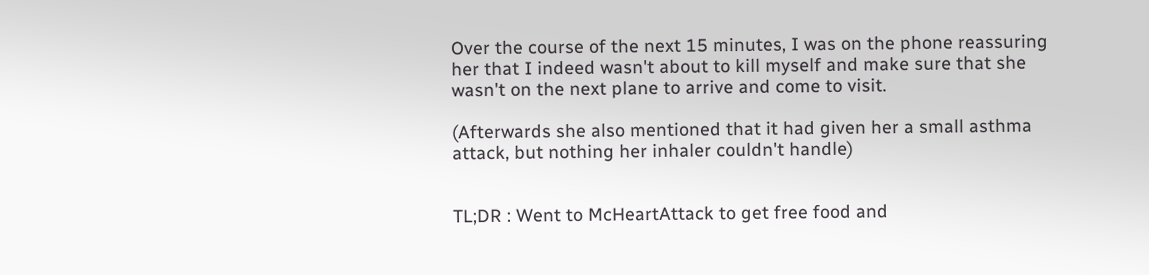Over the course of the next 15 minutes, I was on the phone reassuring her that I indeed wasn't about to kill myself and make sure that she wasn't on the next plane to arrive and come to visit.

(Afterwards she also mentioned that it had given her a small asthma attack, but nothing her inhaler couldn't handle)


TL;DR : Went to McHeartAttack to get free food and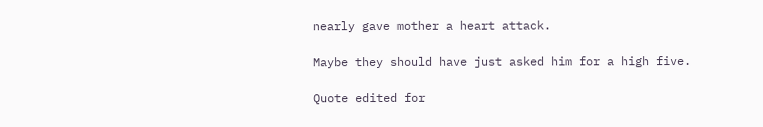nearly gave mother a heart attack.

Maybe they should have just asked him for a high five.

Quote edited for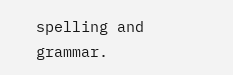spelling and grammar.